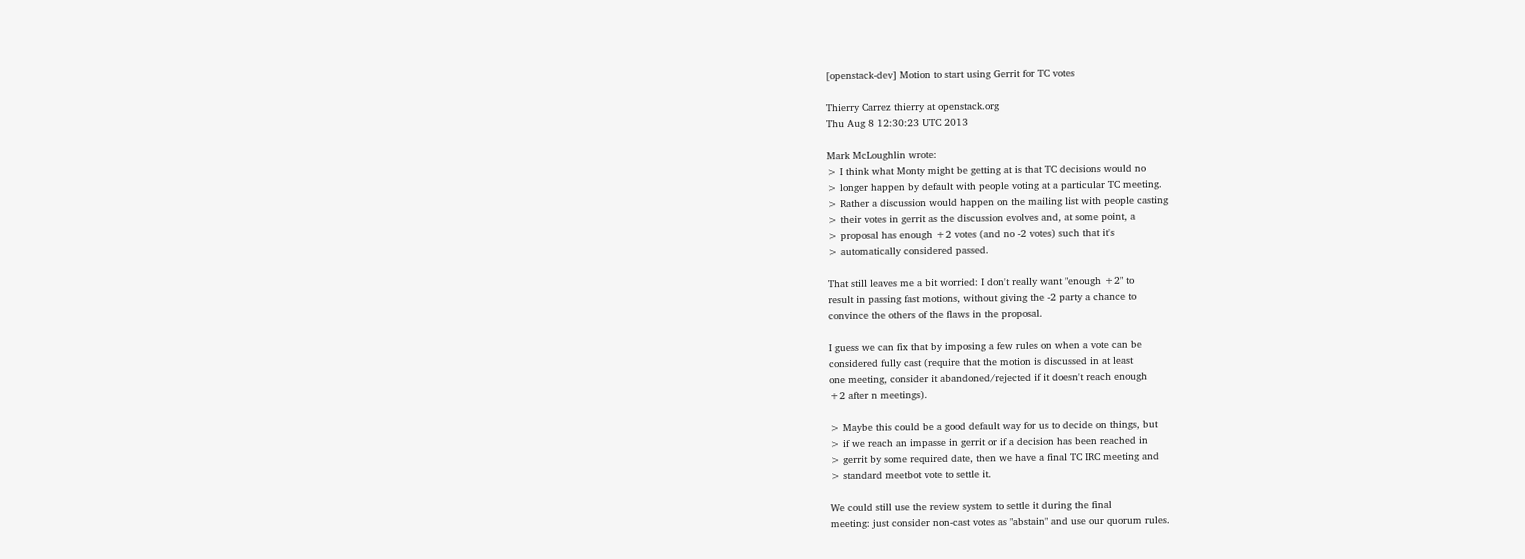[openstack-dev] Motion to start using Gerrit for TC votes

Thierry Carrez thierry at openstack.org
Thu Aug 8 12:30:23 UTC 2013

Mark McLoughlin wrote:
> I think what Monty might be getting at is that TC decisions would no
> longer happen by default with people voting at a particular TC meeting.
> Rather a discussion would happen on the mailing list with people casting
> their votes in gerrit as the discussion evolves and, at some point, a
> proposal has enough +2 votes (and no -2 votes) such that it's
> automatically considered passed.

That still leaves me a bit worried: I don't really want "enough +2" to
result in passing fast motions, without giving the -2 party a chance to
convince the others of the flaws in the proposal.

I guess we can fix that by imposing a few rules on when a vote can be
considered fully cast (require that the motion is discussed in at least
one meeting, consider it abandoned/rejected if it doesn't reach enough
+2 after n meetings).

> Maybe this could be a good default way for us to decide on things, but
> if we reach an impasse in gerrit or if a decision has been reached in
> gerrit by some required date, then we have a final TC IRC meeting and
> standard meetbot vote to settle it.

We could still use the review system to settle it during the final
meeting: just consider non-cast votes as "abstain" and use our quorum rules.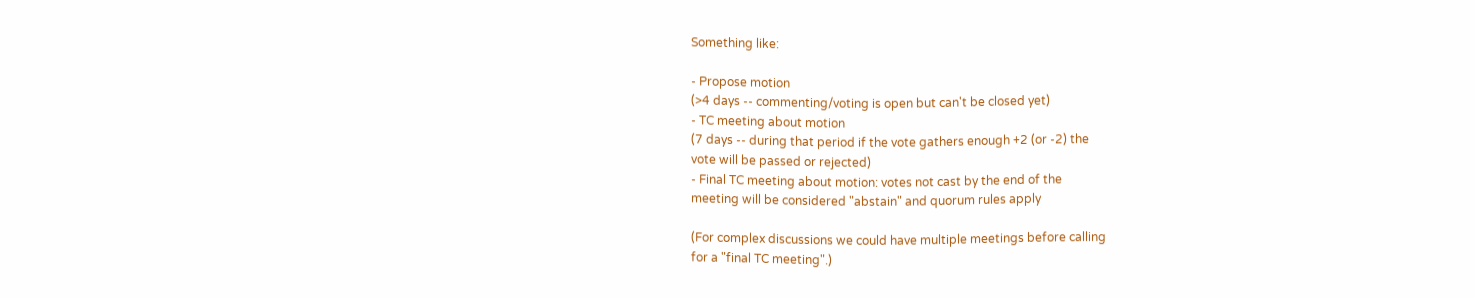Something like:

- Propose motion
(>4 days -- commenting/voting is open but can't be closed yet)
- TC meeting about motion
(7 days -- during that period if the vote gathers enough +2 (or -2) the
vote will be passed or rejected)
- Final TC meeting about motion: votes not cast by the end of the
meeting will be considered "abstain" and quorum rules apply

(For complex discussions we could have multiple meetings before calling
for a "final TC meeting".)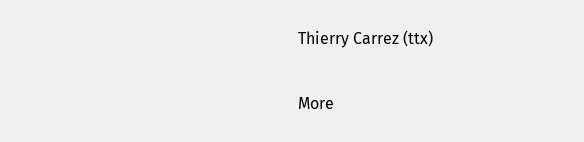Thierry Carrez (ttx)

More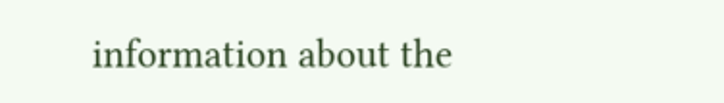information about the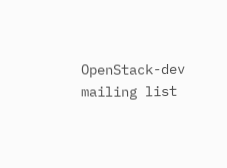OpenStack-dev mailing list